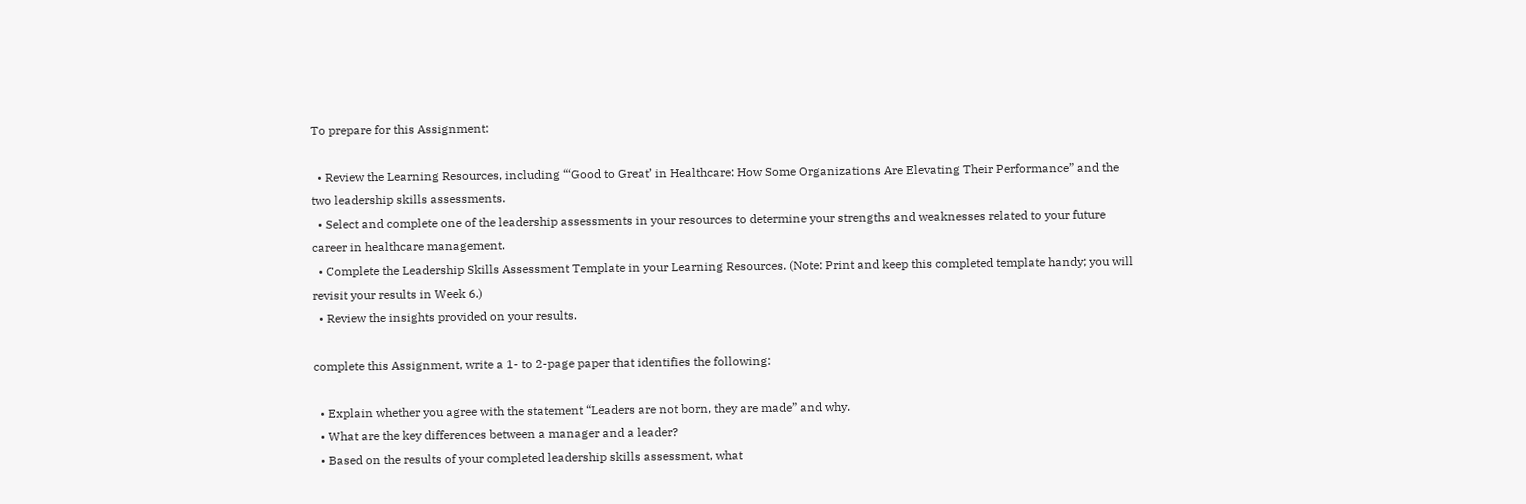To prepare for this Assignment:

  • Review the Learning Resources, including “‘Good to Great’ in Healthcare: How Some Organizations Are Elevating Their Performance” and the two leadership skills assessments.
  • Select and complete one of the leadership assessments in your resources to determine your strengths and weaknesses related to your future career in healthcare management.
  • Complete the Leadership Skills Assessment Template in your Learning Resources. (Note: Print and keep this completed template handy; you will revisit your results in Week 6.)
  • Review the insights provided on your results.

complete this Assignment, write a 1- to 2-page paper that identifies the following:

  • Explain whether you agree with the statement “Leaders are not born, they are made” and why.
  • What are the key differences between a manager and a leader?
  • Based on the results of your completed leadership skills assessment, what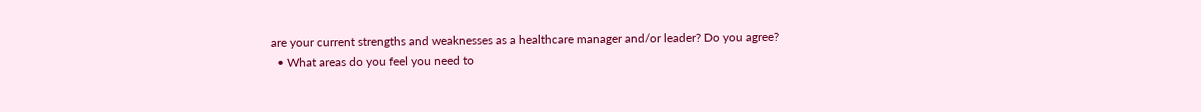are your current strengths and weaknesses as a healthcare manager and/or leader? Do you agree?
  • What areas do you feel you need to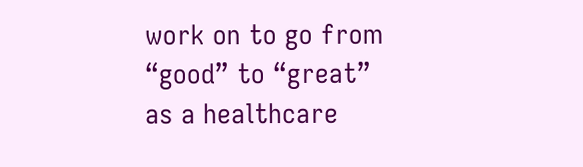work on to go from “good” to “great” as a healthcare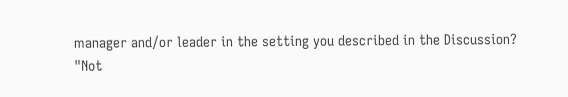manager and/or leader in the setting you described in the Discussion?
"Not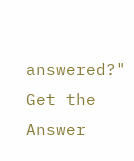answered?"
Get the Answer